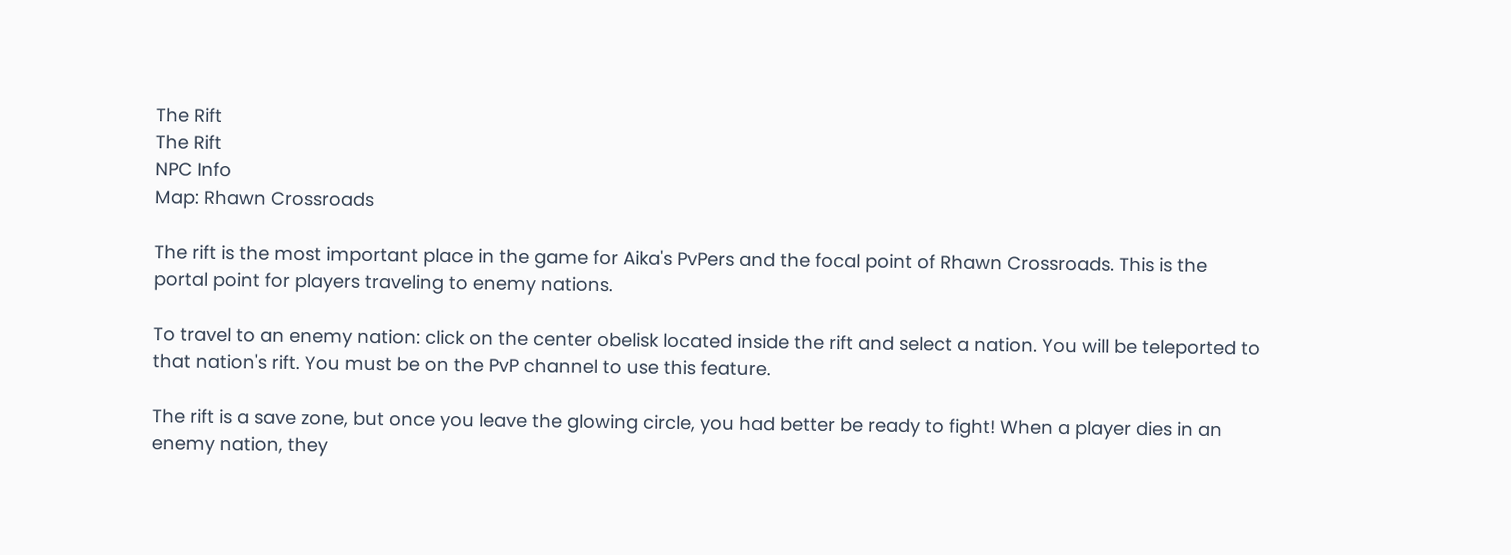The Rift
The Rift
NPC Info
Map: Rhawn Crossroads

The rift is the most important place in the game for Aika's PvPers and the focal point of Rhawn Crossroads. This is the portal point for players traveling to enemy nations.

To travel to an enemy nation: click on the center obelisk located inside the rift and select a nation. You will be teleported to that nation's rift. You must be on the PvP channel to use this feature.

The rift is a save zone, but once you leave the glowing circle, you had better be ready to fight! When a player dies in an enemy nation, they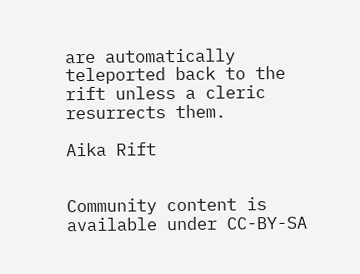are automatically teleported back to the rift unless a cleric resurrects them.

Aika Rift


Community content is available under CC-BY-SA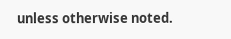unless otherwise noted.